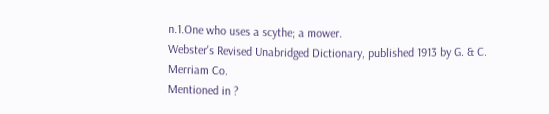n.1.One who uses a scythe; a mower.
Webster's Revised Unabridged Dictionary, published 1913 by G. & C. Merriam Co.
Mentioned in ?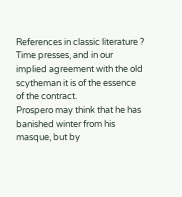References in classic literature ?
Time presses, and in our implied agreement with the old scytheman it is of the essence of the contract.
Prospero may think that he has banished winter from his masque, but by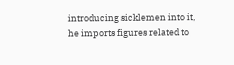introducing sicklemen into it, he imports figures related to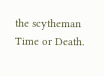the scytheman Time or Death.